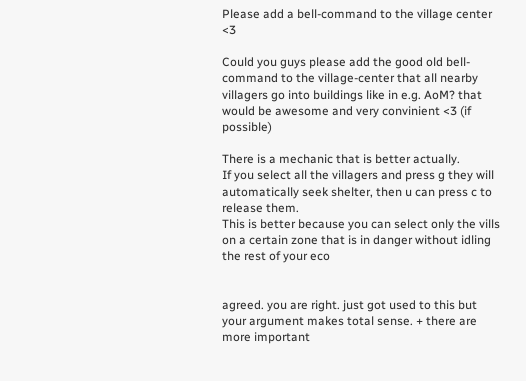Please add a bell-command to the village center <3

Could you guys please add the good old bell-command to the village-center that all nearby villagers go into buildings like in e.g. AoM? that would be awesome and very convinient <3 (if possible)

There is a mechanic that is better actually.
If you select all the villagers and press g they will automatically seek shelter, then u can press c to release them.
This is better because you can select only the vills on a certain zone that is in danger without idling the rest of your eco


agreed. you are right. just got used to this but your argument makes total sense. + there are more important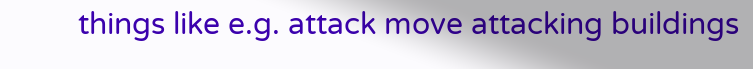things like e.g. attack move attacking buildings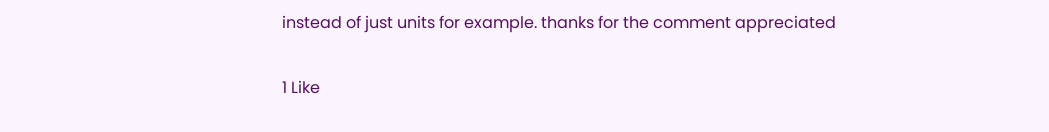instead of just units for example. thanks for the comment appreciated

1 Like